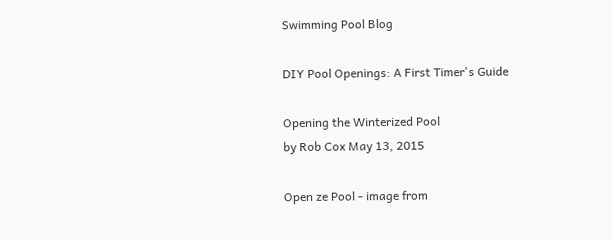Swimming Pool Blog

DIY Pool Openings: A First Timer's Guide

Opening the Winterized Pool
by Rob Cox May 13, 2015

Open ze Pool - image from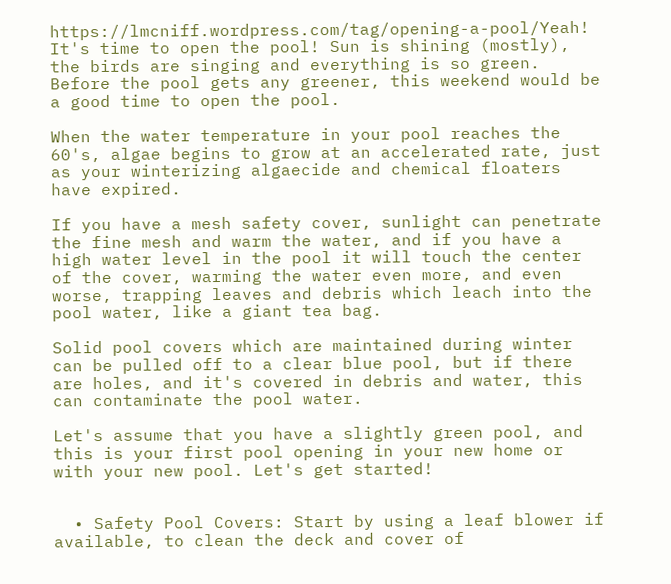https://lmcniff.wordpress.com/tag/opening-a-pool/Yeah! It's time to open the pool! Sun is shining (mostly), the birds are singing and everything is so green. Before the pool gets any greener, this weekend would be a good time to open the pool.

When the water temperature in your pool reaches the 60's, algae begins to grow at an accelerated rate, just as your winterizing algaecide and chemical floaters have expired.

If you have a mesh safety cover, sunlight can penetrate the fine mesh and warm the water, and if you have a high water level in the pool it will touch the center of the cover, warming the water even more, and even worse, trapping leaves and debris which leach into the pool water, like a giant tea bag.

Solid pool covers which are maintained during winter can be pulled off to a clear blue pool, but if there are holes, and it's covered in debris and water, this can contaminate the pool water.

Let's assume that you have a slightly green pool, and this is your first pool opening in your new home or with your new pool. Let's get started!


  • Safety Pool Covers: Start by using a leaf blower if available, to clean the deck and cover of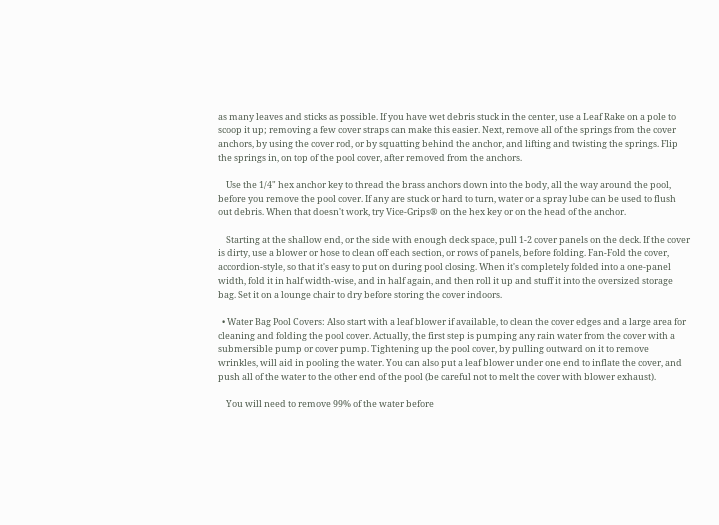as many leaves and sticks as possible. If you have wet debris stuck in the center, use a Leaf Rake on a pole to scoop it up; removing a few cover straps can make this easier. Next, remove all of the springs from the cover anchors, by using the cover rod, or by squatting behind the anchor, and lifting and twisting the springs. Flip the springs in, on top of the pool cover, after removed from the anchors.

    Use the 1/4" hex anchor key to thread the brass anchors down into the body, all the way around the pool, before you remove the pool cover. If any are stuck or hard to turn, water or a spray lube can be used to flush out debris. When that doesn't work, try Vice-Grips® on the hex key or on the head of the anchor.

    Starting at the shallow end, or the side with enough deck space, pull 1-2 cover panels on the deck. If the cover is dirty, use a blower or hose to clean off each section, or rows of panels, before folding. Fan-Fold the cover, accordion-style, so that it's easy to put on during pool closing. When it's completely folded into a one-panel width, fold it in half width-wise, and in half again, and then roll it up and stuff it into the oversized storage bag. Set it on a lounge chair to dry before storing the cover indoors.

  • Water Bag Pool Covers: Also start with a leaf blower if available, to clean the cover edges and a large area for cleaning and folding the pool cover. Actually, the first step is pumping any rain water from the cover with a submersible pump or cover pump. Tightening up the pool cover, by pulling outward on it to remove wrinkles, will aid in pooling the water. You can also put a leaf blower under one end to inflate the cover, and push all of the water to the other end of the pool (be careful not to melt the cover with blower exhaust).

    You will need to remove 99% of the water before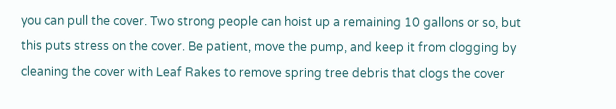you can pull the cover. Two strong people can hoist up a remaining 10 gallons or so, but this puts stress on the cover. Be patient, move the pump, and keep it from clogging by cleaning the cover with Leaf Rakes to remove spring tree debris that clogs the cover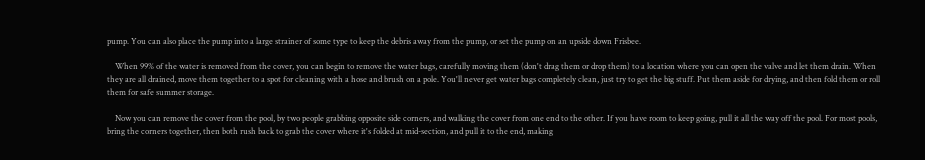pump. You can also place the pump into a large strainer of some type to keep the debris away from the pump, or set the pump on an upside down Frisbee.

    When 99% of the water is removed from the cover, you can begin to remove the water bags, carefully moving them (don't drag them or drop them) to a location where you can open the valve and let them drain. When they are all drained, move them together to a spot for cleaning with a hose and brush on a pole. You'll never get water bags completely clean, just try to get the big stuff. Put them aside for drying, and then fold them or roll them for safe summer storage.

    Now you can remove the cover from the pool, by two people grabbing opposite side corners, and walking the cover from one end to the other. If you have room to keep going, pull it all the way off the pool. For most pools, bring the corners together, then both rush back to grab the cover where it's folded at mid-section, and pull it to the end, making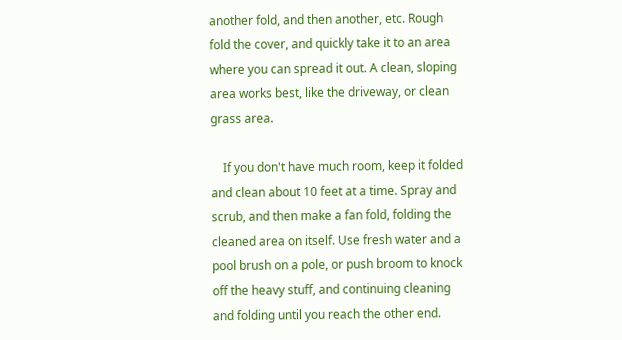another fold, and then another, etc. Rough fold the cover, and quickly take it to an area where you can spread it out. A clean, sloping area works best, like the driveway, or clean grass area.

    If you don't have much room, keep it folded and clean about 10 feet at a time. Spray and scrub, and then make a fan fold, folding the cleaned area on itself. Use fresh water and a pool brush on a pole, or push broom to knock off the heavy stuff, and continuing cleaning and folding until you reach the other end.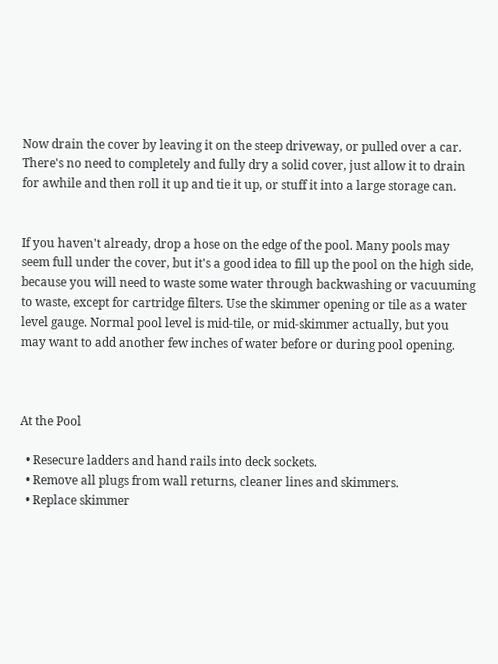Now drain the cover by leaving it on the steep driveway, or pulled over a car. There's no need to completely and fully dry a solid cover, just allow it to drain for awhile and then roll it up and tie it up, or stuff it into a large storage can.


If you haven't already, drop a hose on the edge of the pool. Many pools may seem full under the cover, but it's a good idea to fill up the pool on the high side, because you will need to waste some water through backwashing or vacuuming to waste, except for cartridge filters. Use the skimmer opening or tile as a water level gauge. Normal pool level is mid-tile, or mid-skimmer actually, but you may want to add another few inches of water before or during pool opening.



At the Pool

  • Resecure ladders and hand rails into deck sockets.
  • Remove all plugs from wall returns, cleaner lines and skimmers.
  • Replace skimmer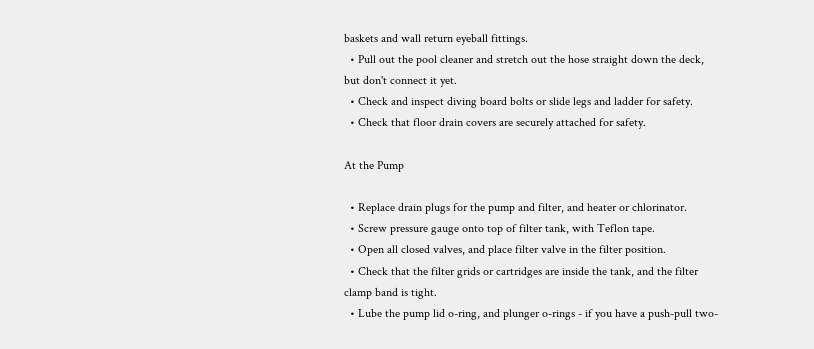baskets and wall return eyeball fittings.
  • Pull out the pool cleaner and stretch out the hose straight down the deck, but don't connect it yet.
  • Check and inspect diving board bolts or slide legs and ladder for safety.
  • Check that floor drain covers are securely attached for safety.

At the Pump

  • Replace drain plugs for the pump and filter, and heater or chlorinator.
  • Screw pressure gauge onto top of filter tank, with Teflon tape.
  • Open all closed valves, and place filter valve in the filter position.
  • Check that the filter grids or cartridges are inside the tank, and the filter clamp band is tight.
  • Lube the pump lid o-ring, and plunger o-rings - if you have a push-pull two-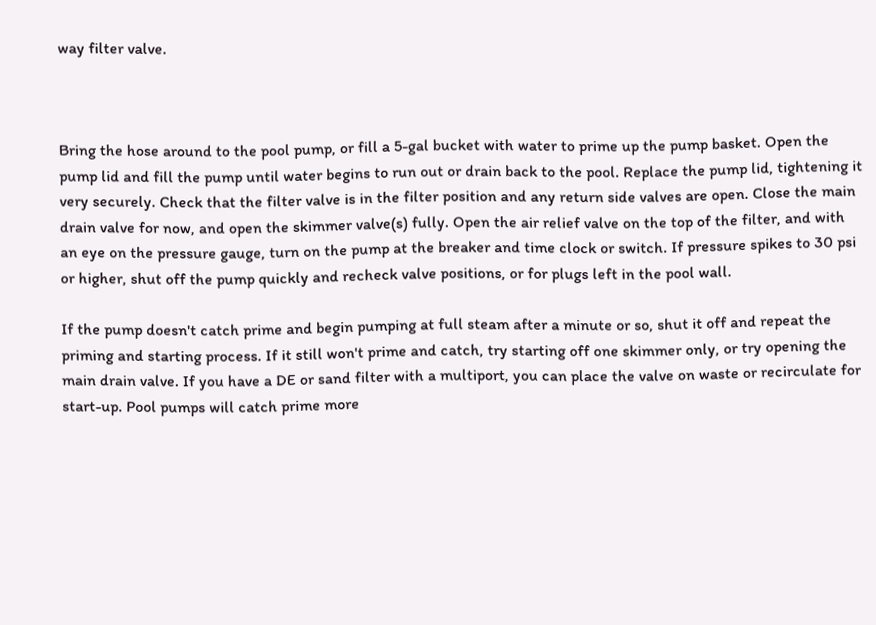way filter valve.



Bring the hose around to the pool pump, or fill a 5-gal bucket with water to prime up the pump basket. Open the pump lid and fill the pump until water begins to run out or drain back to the pool. Replace the pump lid, tightening it very securely. Check that the filter valve is in the filter position and any return side valves are open. Close the main drain valve for now, and open the skimmer valve(s) fully. Open the air relief valve on the top of the filter, and with an eye on the pressure gauge, turn on the pump at the breaker and time clock or switch. If pressure spikes to 30 psi or higher, shut off the pump quickly and recheck valve positions, or for plugs left in the pool wall.

If the pump doesn't catch prime and begin pumping at full steam after a minute or so, shut it off and repeat the priming and starting process. If it still won't prime and catch, try starting off one skimmer only, or try opening the main drain valve. If you have a DE or sand filter with a multiport, you can place the valve on waste or recirculate for start-up. Pool pumps will catch prime more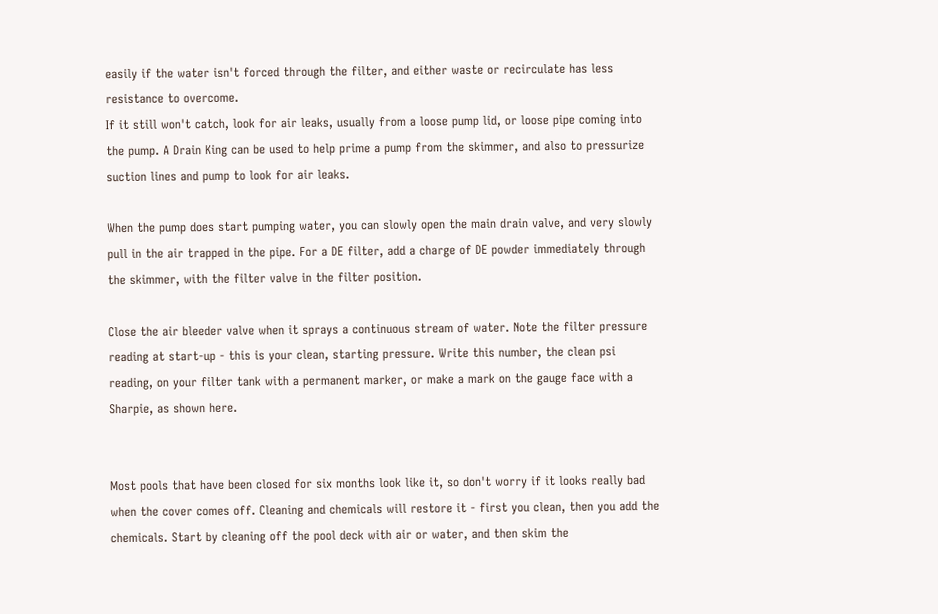easily if the water isn't forced through the filter, and either waste or recirculate has less resistance to overcome.
If it still won't catch, look for air leaks, usually from a loose pump lid, or loose pipe coming into the pump. A Drain King can be used to help prime a pump from the skimmer, and also to pressurize suction lines and pump to look for air leaks.

When the pump does start pumping water, you can slowly open the main drain valve, and very slowly pull in the air trapped in the pipe. For a DE filter, add a charge of DE powder immediately through the skimmer, with the filter valve in the filter position.

Close the air bleeder valve when it sprays a continuous stream of water. Note the filter pressure reading at start-up - this is your clean, starting pressure. Write this number, the clean psi reading, on your filter tank with a permanent marker, or make a mark on the gauge face with a Sharpie, as shown here.


Most pools that have been closed for six months look like it, so don't worry if it looks really bad when the cover comes off. Cleaning and chemicals will restore it - first you clean, then you add the chemicals. Start by cleaning off the pool deck with air or water, and then skim the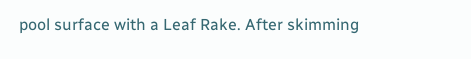pool surface with a Leaf Rake. After skimming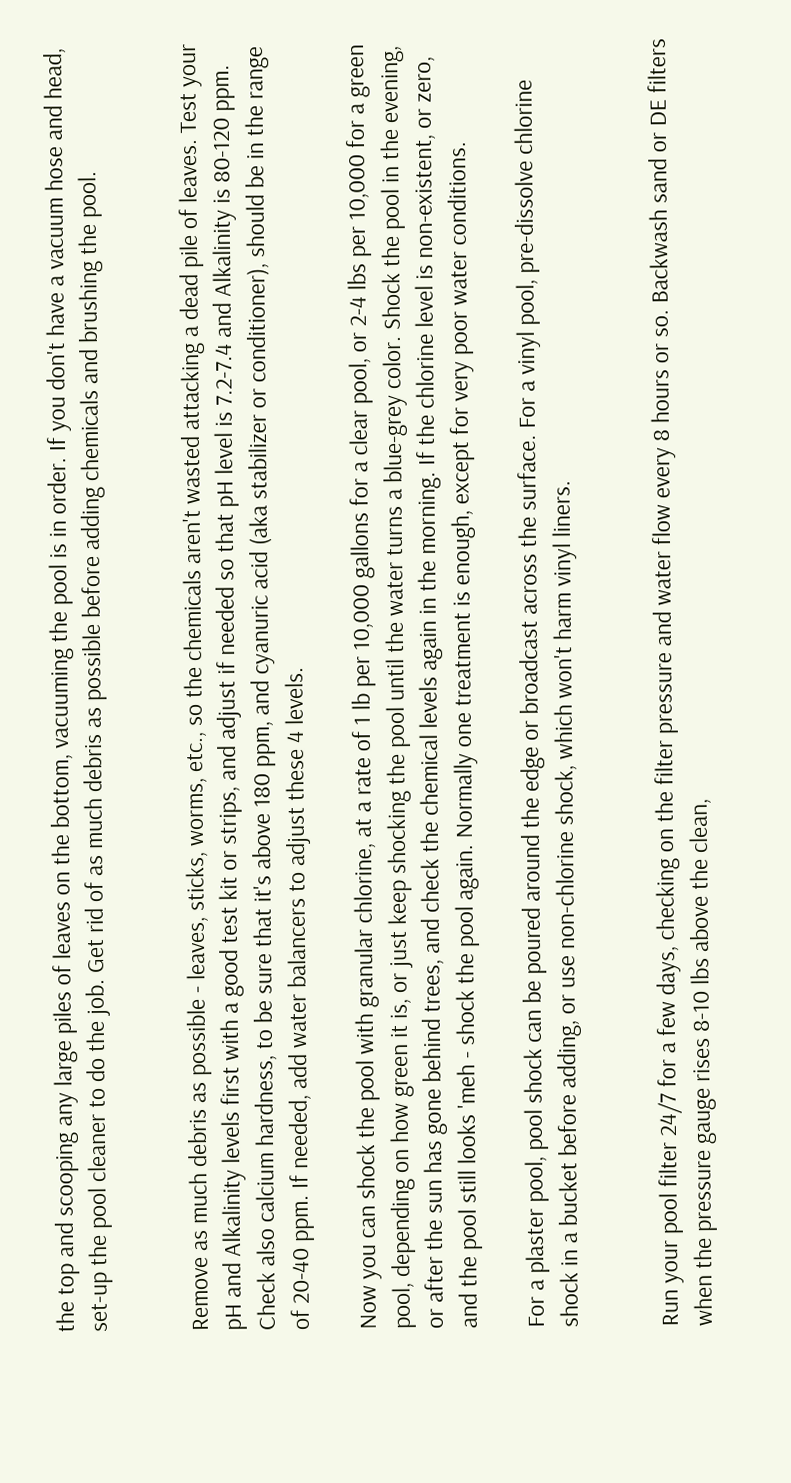the top and scooping any large piles of leaves on the bottom, vacuuming the pool is in order. If you don't have a vacuum hose and head, set-up the pool cleaner to do the job. Get rid of as much debris as possible before adding chemicals and brushing the pool.


Remove as much debris as possible - leaves, sticks, worms, etc., so the chemicals aren't wasted attacking a dead pile of leaves. Test your pH and Alkalinity levels first with a good test kit or strips, and adjust if needed so that pH level is 7.2-7.4 and Alkalinity is 80-120 ppm. Check also calcium hardness, to be sure that it's above 180 ppm, and cyanuric acid (aka stabilizer or conditioner), should be in the range of 20-40 ppm. If needed, add water balancers to adjust these 4 levels.

Now you can shock the pool with granular chlorine, at a rate of 1 lb per 10,000 gallons for a clear pool, or 2-4 lbs per 10,000 for a green pool, depending on how green it is, or just keep shocking the pool until the water turns a blue-grey color. Shock the pool in the evening, or after the sun has gone behind trees, and check the chemical levels again in the morning. If the chlorine level is non-existent, or zero, and the pool still looks 'meh - shock the pool again. Normally one treatment is enough, except for very poor water conditions.

For a plaster pool, pool shock can be poured around the edge or broadcast across the surface. For a vinyl pool, pre-dissolve chlorine shock in a bucket before adding, or use non-chlorine shock, which won't harm vinyl liners.


Run your pool filter 24/7 for a few days, checking on the filter pressure and water flow every 8 hours or so. Backwash sand or DE filters when the pressure gauge rises 8-10 lbs above the clean,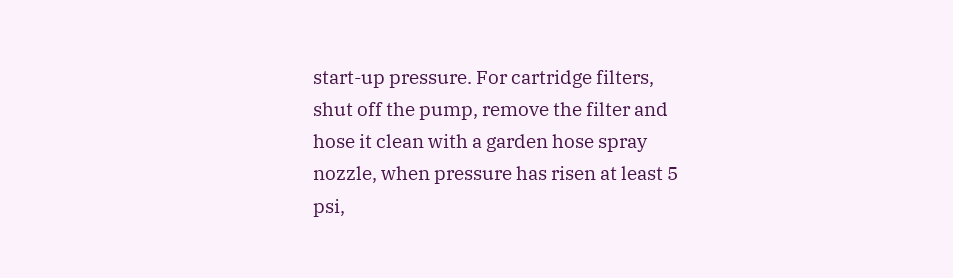start-up pressure. For cartridge filters, shut off the pump, remove the filter and hose it clean with a garden hose spray nozzle, when pressure has risen at least 5 psi,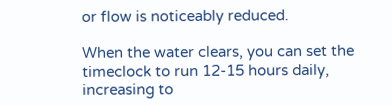or flow is noticeably reduced.

When the water clears, you can set the timeclock to run 12-15 hours daily, increasing to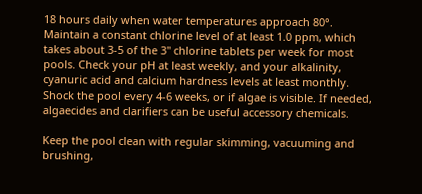18 hours daily when water temperatures approach 80°. Maintain a constant chlorine level of at least 1.0 ppm, which takes about 3-5 of the 3" chlorine tablets per week for most pools. Check your pH at least weekly, and your alkalinity, cyanuric acid and calcium hardness levels at least monthly. Shock the pool every 4-6 weeks, or if algae is visible. If needed, algaecides and clarifiers can be useful accessory chemicals.

Keep the pool clean with regular skimming, vacuuming and brushing,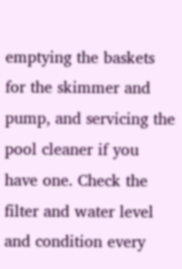emptying the baskets for the skimmer and pump, and servicing the pool cleaner if you have one. Check the filter and water level and condition every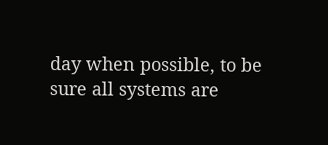day when possible, to be sure all systems are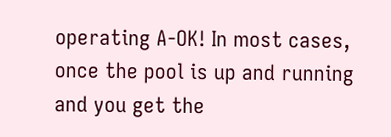operating A-OK! In most cases, once the pool is up and running and you get the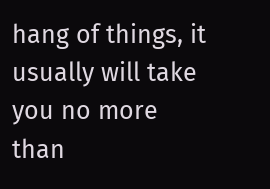hang of things, it usually will take you no more than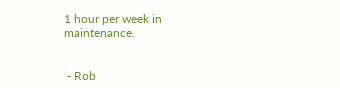1 hour per week in maintenance.


 - Rob